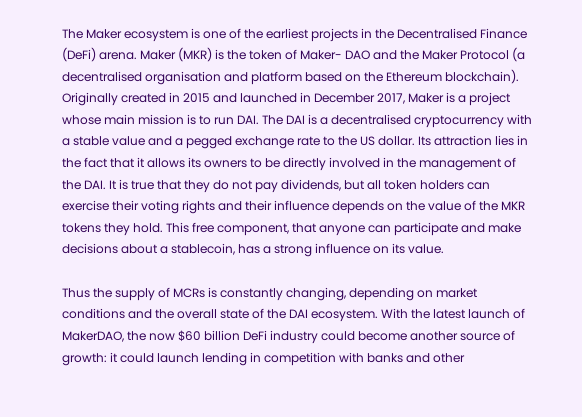The Maker ecosystem is one of the earliest projects in the Decentralised Finance (DeFi) arena. Maker (MKR) is the token of Maker- DAO and the Maker Protocol (a decentralised organisation and platform based on the Ethereum blockchain). Originally created in 2015 and launched in December 2017, Maker is a project whose main mission is to run DAI. The DAI is a decentralised cryptocurrency with a stable value and a pegged exchange rate to the US dollar. Its attraction lies in the fact that it allows its owners to be directly involved in the management of the DAI. It is true that they do not pay dividends, but all token holders can exercise their voting rights and their influence depends on the value of the MKR tokens they hold. This free component, that anyone can participate and make decisions about a stablecoin, has a strong influence on its value.

Thus the supply of MCRs is constantly changing, depending on market conditions and the overall state of the DAI ecosystem. With the latest launch of MakerDAO, the now $60 billion DeFi industry could become another source of growth: it could launch lending in competition with banks and other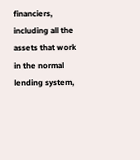financiers, including all the assets that work in the normal lending system,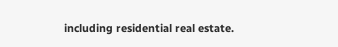including residential real estate.